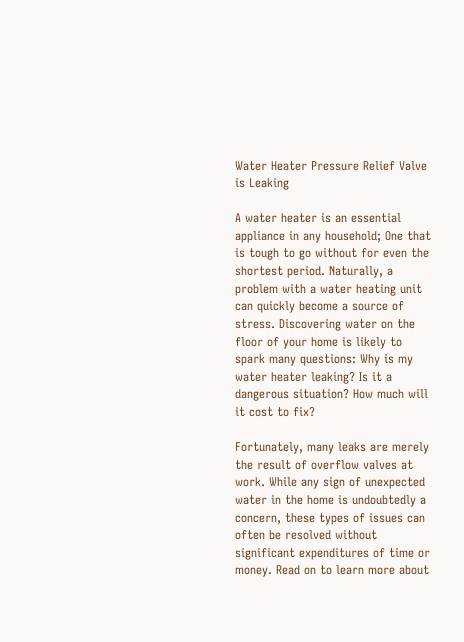Water Heater Pressure Relief Valve is Leaking

A water heater is an essential appliance in any household; One that is tough to go without for even the shortest period. Naturally, a problem with a water heating unit can quickly become a source of stress. Discovering water on the floor of your home is likely to spark many questions: Why is my water heater leaking? Is it a dangerous situation? How much will it cost to fix?

Fortunately, many leaks are merely the result of overflow valves at work. While any sign of unexpected water in the home is undoubtedly a concern, these types of issues can often be resolved without significant expenditures of time or money. Read on to learn more about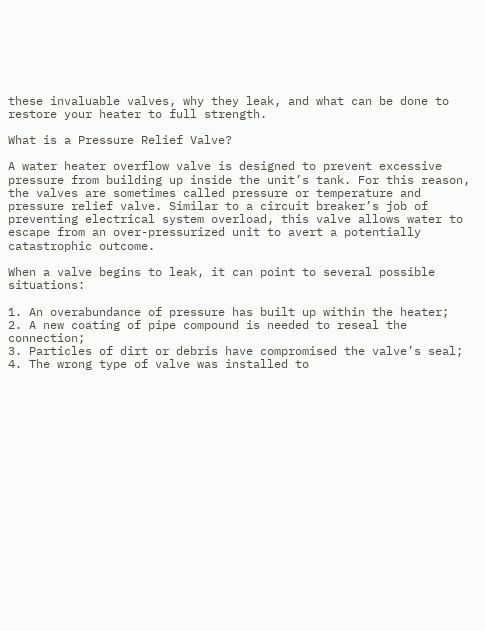these invaluable valves, why they leak, and what can be done to restore your heater to full strength.

What is a Pressure Relief Valve?

A water heater overflow valve is designed to prevent excessive pressure from building up inside the unit’s tank. For this reason, the valves are sometimes called pressure or temperature and pressure relief valve. Similar to a circuit breaker’s job of preventing electrical system overload, this valve allows water to escape from an over-pressurized unit to avert a potentially catastrophic outcome.

When a valve begins to leak, it can point to several possible situations:

1. An overabundance of pressure has built up within the heater;
2. A new coating of pipe compound is needed to reseal the connection;
3. Particles of dirt or debris have compromised the valve’s seal;
4. The wrong type of valve was installed to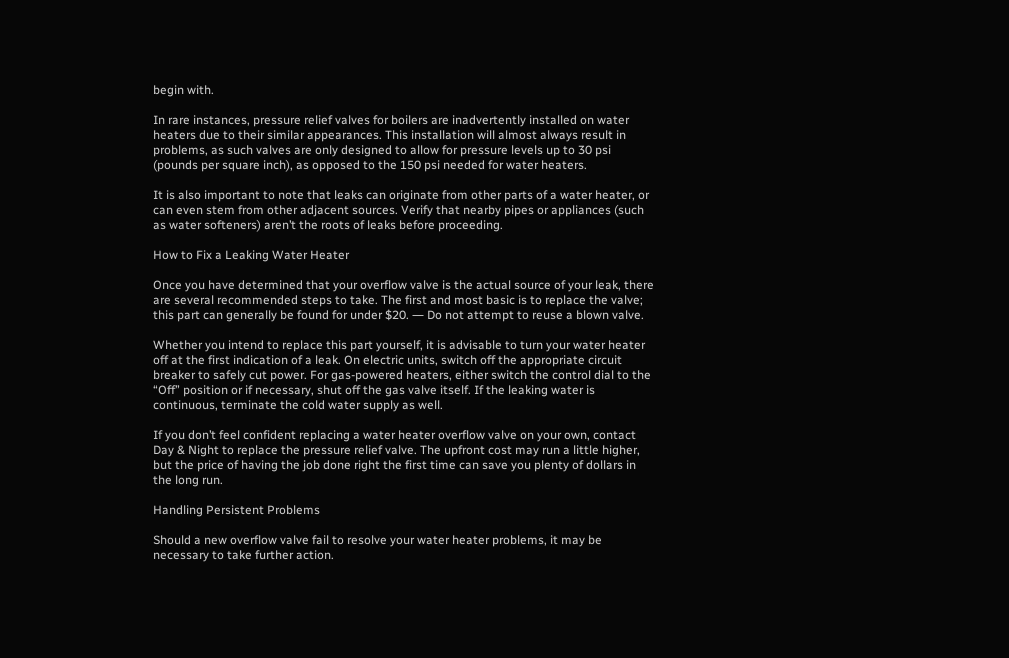begin with.

In rare instances, pressure relief valves for boilers are inadvertently installed on water heaters due to their similar appearances. This installation will almost always result in problems, as such valves are only designed to allow for pressure levels up to 30 psi (pounds per square inch), as opposed to the 150 psi needed for water heaters.

It is also important to note that leaks can originate from other parts of a water heater, or can even stem from other adjacent sources. Verify that nearby pipes or appliances (such as water softeners) aren’t the roots of leaks before proceeding.

How to Fix a Leaking Water Heater

Once you have determined that your overflow valve is the actual source of your leak, there are several recommended steps to take. The first and most basic is to replace the valve; this part can generally be found for under $20. ― Do not attempt to reuse a blown valve.

Whether you intend to replace this part yourself, it is advisable to turn your water heater off at the first indication of a leak. On electric units, switch off the appropriate circuit breaker to safely cut power. For gas-powered heaters, either switch the control dial to the “Off” position or if necessary, shut off the gas valve itself. If the leaking water is continuous, terminate the cold water supply as well.

If you don’t feel confident replacing a water heater overflow valve on your own, contact Day & Night to replace the pressure relief valve. The upfront cost may run a little higher, but the price of having the job done right the first time can save you plenty of dollars in the long run.

Handling Persistent Problems

Should a new overflow valve fail to resolve your water heater problems, it may be necessary to take further action.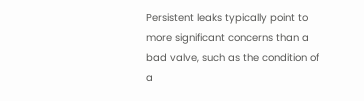Persistent leaks typically point to more significant concerns than a bad valve, such as the condition of a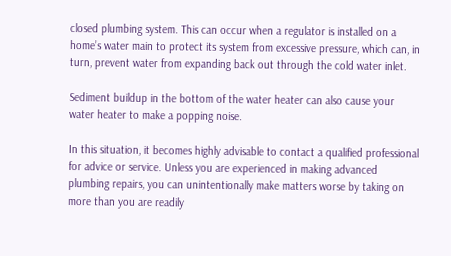closed plumbing system. This can occur when a regulator is installed on a home’s water main to protect its system from excessive pressure, which can, in turn, prevent water from expanding back out through the cold water inlet.

Sediment buildup in the bottom of the water heater can also cause your water heater to make a popping noise.

In this situation, it becomes highly advisable to contact a qualified professional for advice or service. Unless you are experienced in making advanced plumbing repairs, you can unintentionally make matters worse by taking on more than you are readily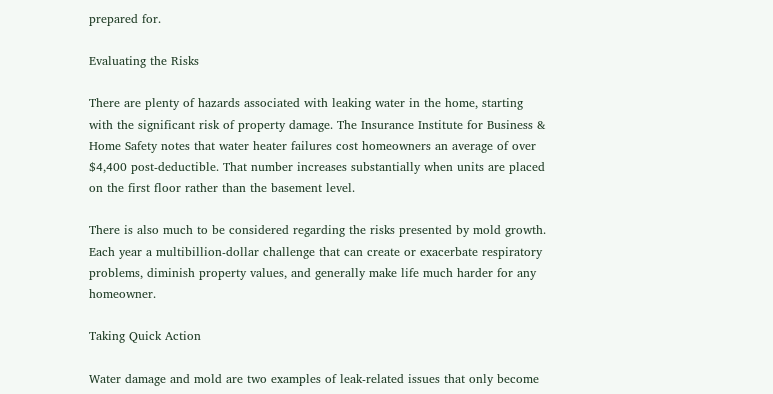prepared for.

Evaluating the Risks

There are plenty of hazards associated with leaking water in the home, starting with the significant risk of property damage. The Insurance Institute for Business & Home Safety notes that water heater failures cost homeowners an average of over $4,400 post-deductible. That number increases substantially when units are placed on the first floor rather than the basement level.

There is also much to be considered regarding the risks presented by mold growth. Each year a multibillion-dollar challenge that can create or exacerbate respiratory problems, diminish property values, and generally make life much harder for any homeowner.

Taking Quick Action

Water damage and mold are two examples of leak-related issues that only become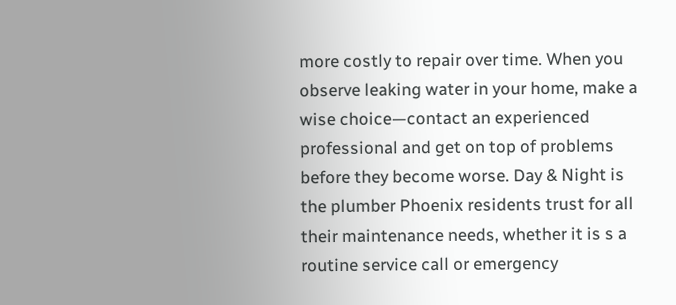more costly to repair over time. When you observe leaking water in your home, make a wise choice—contact an experienced professional and get on top of problems before they become worse. Day & Night is the plumber Phoenix residents trust for all their maintenance needs, whether it is s a routine service call or emergency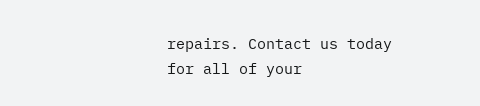repairs. Contact us today for all of your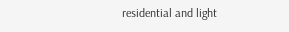residential and light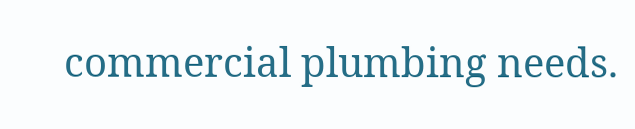commercial plumbing needs.